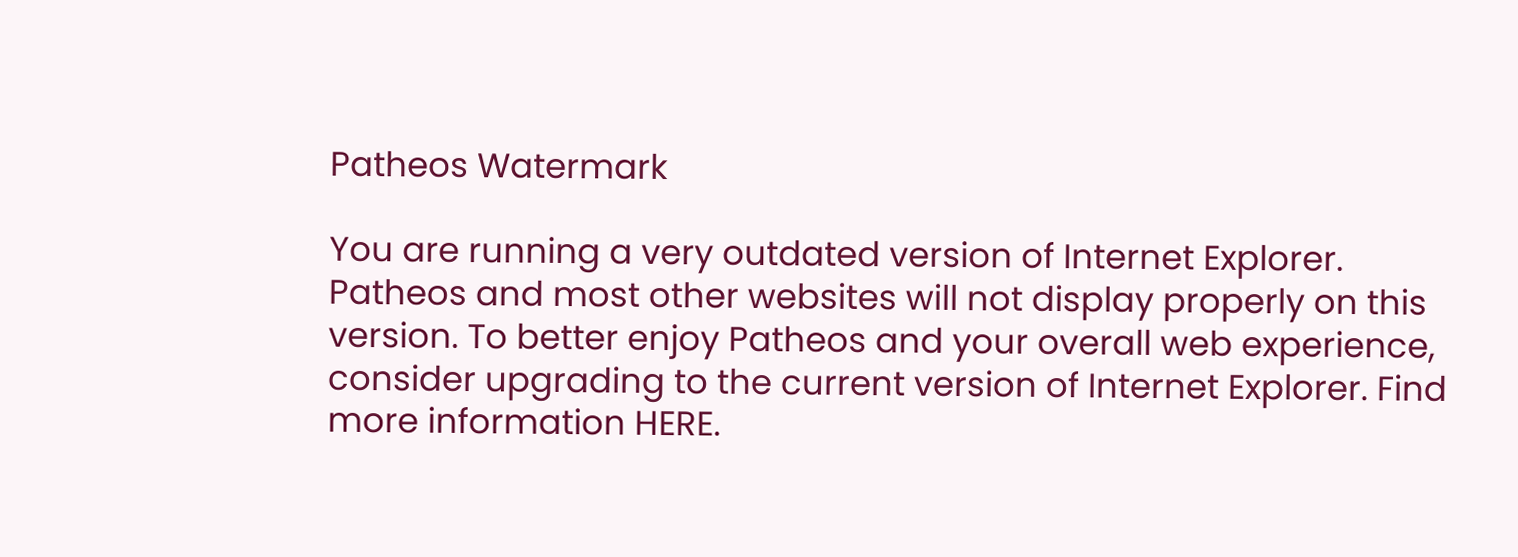Patheos Watermark

You are running a very outdated version of Internet Explorer. Patheos and most other websites will not display properly on this version. To better enjoy Patheos and your overall web experience, consider upgrading to the current version of Internet Explorer. Find more information HERE.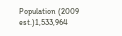Population (2009 est.)1,533,964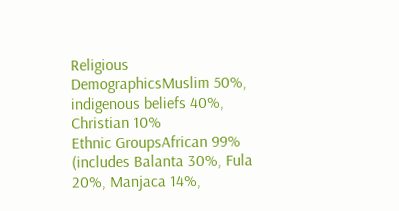Religious DemographicsMuslim 50%, indigenous beliefs 40%, Christian 10%
Ethnic GroupsAfrican 99% (includes Balanta 30%, Fula 20%, Manjaca 14%,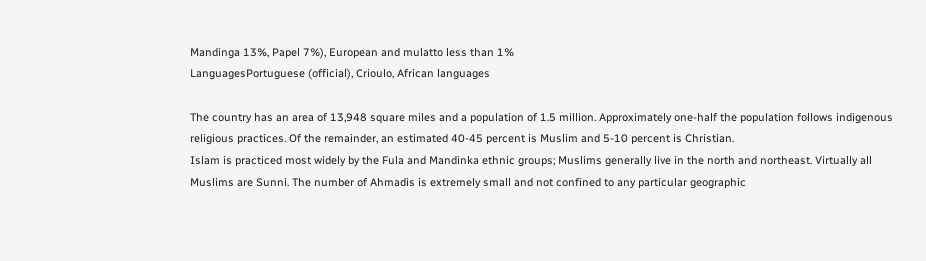Mandinga 13%, Papel 7%), European and mulatto less than 1%
LanguagesPortuguese (official), Crioulo, African languages

The country has an area of 13,948 square miles and a population of 1.5 million. Approximately one-half the population follows indigenous religious practices. Of the remainder, an estimated 40-45 percent is Muslim and 5-10 percent is Christian.
Islam is practiced most widely by the Fula and Mandinka ethnic groups; Muslims generally live in the north and northeast. Virtually all Muslims are Sunni. The number of Ahmadis is extremely small and not confined to any particular geographic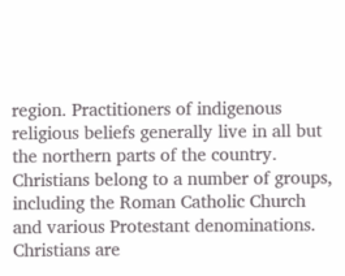region. Practitioners of indigenous religious beliefs generally live in all but the northern parts of the country. Christians belong to a number of groups, including the Roman Catholic Church and various Protestant denominations. Christians are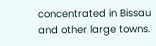concentrated in Bissau and other large towns.